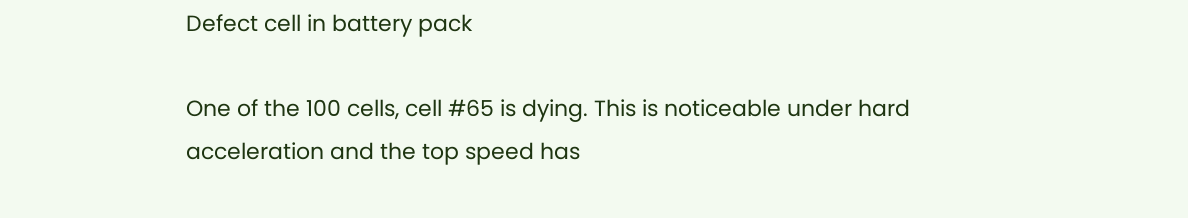Defect cell in battery pack

One of the 100 cells, cell #65 is dying. This is noticeable under hard acceleration and the top speed has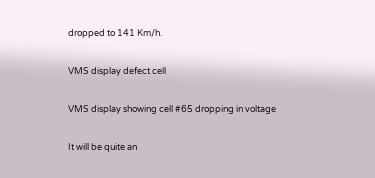dropped to 141 Km/h.

VMS display defect cell

VMS display showing cell #65 dropping in voltage

It will be quite an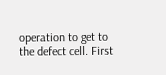operation to get to the defect cell. First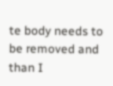te body needs to be removed and than I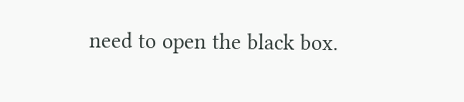need to open the black box.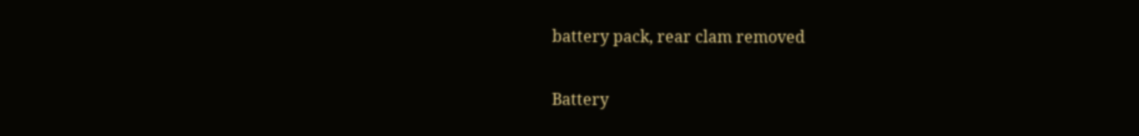battery pack, rear clam removed

Battery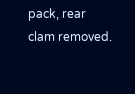pack, rear clam removed.